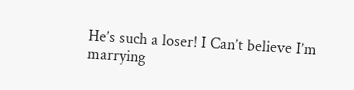He’s such a loser! I Can’t believe I’m marrying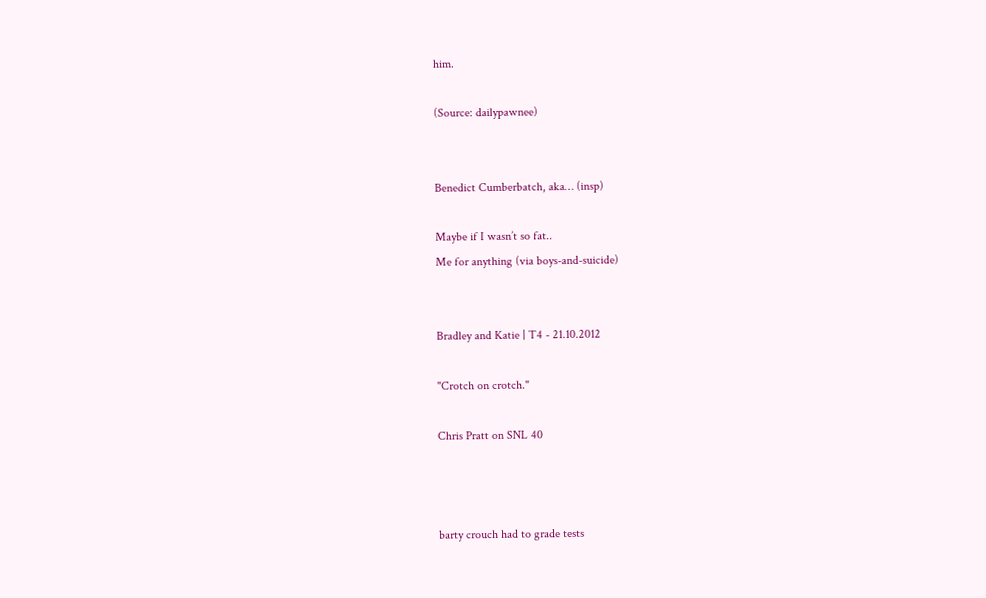him.

(Source: dailypawnee)


Benedict Cumberbatch, aka… (insp)

Maybe if I wasn’t so fat..
Me for anything (via boys-and-suicide)


Bradley and Katie | T4 - 21.10.2012

"Crotch on crotch."

Chris Pratt on SNL 40



barty crouch had to grade tests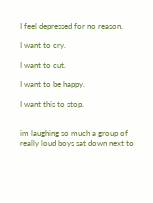I feel depressed for no reason.

I want to cry.

I want to cut.

I want to be happy.

I want this to stop.


im laughing so much a group of really loud boys sat down next to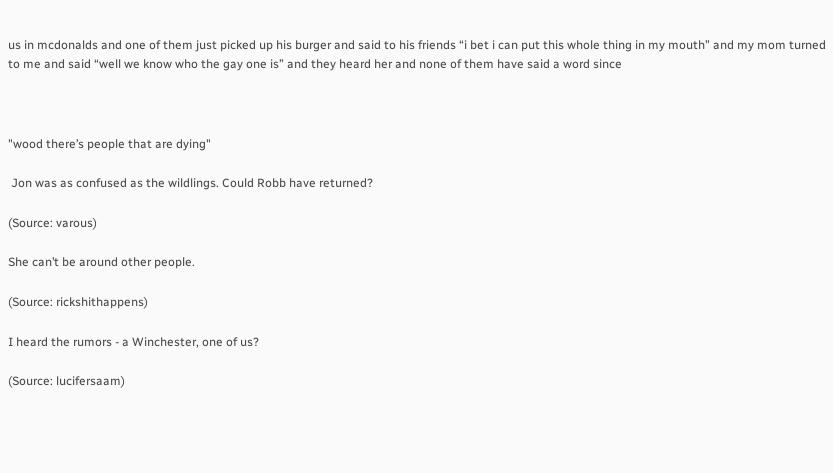us in mcdonalds and one of them just picked up his burger and said to his friends “i bet i can put this whole thing in my mouth” and my mom turned to me and said “well we know who the gay one is” and they heard her and none of them have said a word since



"wood there’s people that are dying"

 Jon was as confused as the wildlings. Could Robb have returned?

(Source: varous)

She can’t be around other people.

(Source: rickshithappens)

I heard the rumors - a Winchester, one of us?

(Source: lucifersaam)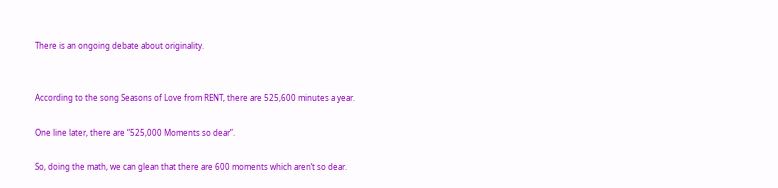There is an ongoing debate about originality.


According to the song Seasons of Love from RENT, there are 525,600 minutes a year.

One line later, there are “525,000 Moments so dear”.

So, doing the math, we can glean that there are 600 moments which aren’t so dear.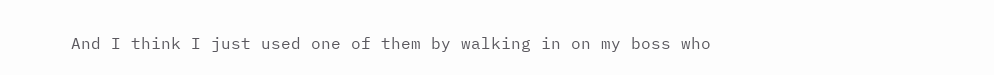And I think I just used one of them by walking in on my boss who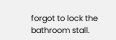forgot to lock the bathroom stall.